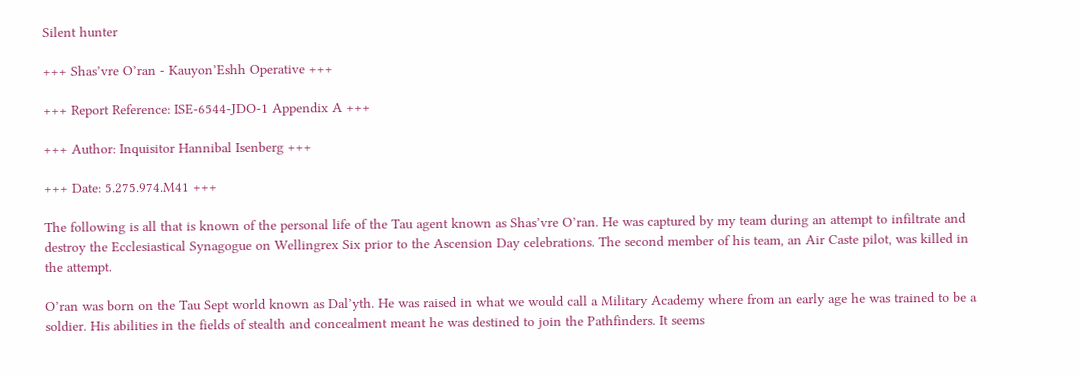Silent hunter

+++ Shas’vre O’ran - Kauyon’Eshh Operative +++

+++ Report Reference: ISE-6544-JDO-1 Appendix A +++

+++ Author: Inquisitor Hannibal Isenberg +++

+++ Date: 5.275.974.M41 +++

The following is all that is known of the personal life of the Tau agent known as Shas’vre O’ran. He was captured by my team during an attempt to infiltrate and destroy the Ecclesiastical Synagogue on Wellingrex Six prior to the Ascension Day celebrations. The second member of his team, an Air Caste pilot, was killed in the attempt.

O’ran was born on the Tau Sept world known as Dal’yth. He was raised in what we would call a Military Academy where from an early age he was trained to be a soldier. His abilities in the fields of stealth and concealment meant he was destined to join the Pathfinders. It seems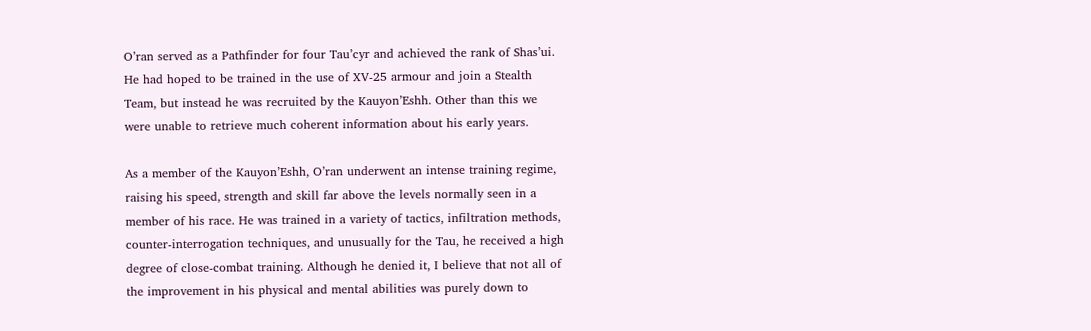O’ran served as a Pathfinder for four Tau’cyr and achieved the rank of Shas’ui. He had hoped to be trained in the use of XV-25 armour and join a Stealth Team, but instead he was recruited by the Kauyon’Eshh. Other than this we were unable to retrieve much coherent information about his early years.

As a member of the Kauyon’Eshh, O’ran underwent an intense training regime, raising his speed, strength and skill far above the levels normally seen in a member of his race. He was trained in a variety of tactics, infiltration methods, counter-interrogation techniques, and unusually for the Tau, he received a high degree of close-combat training. Although he denied it, I believe that not all of the improvement in his physical and mental abilities was purely down to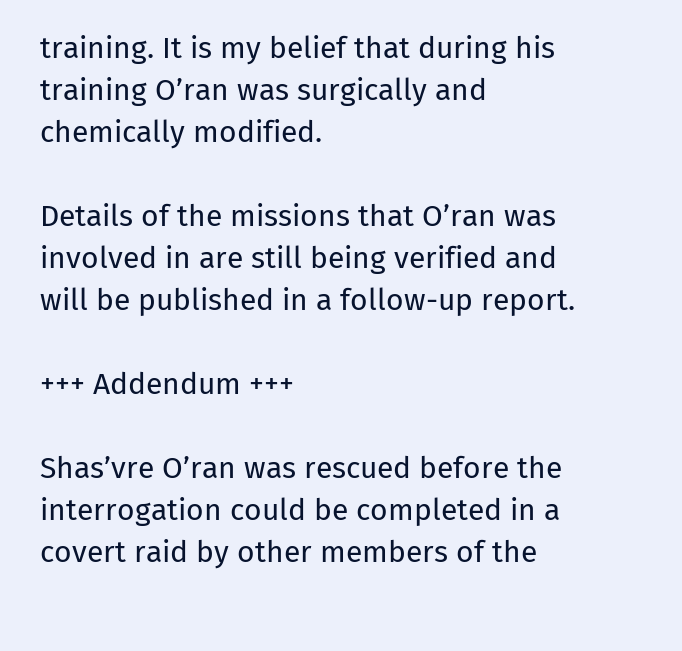training. It is my belief that during his training O’ran was surgically and chemically modified.

Details of the missions that O’ran was involved in are still being verified and will be published in a follow-up report.

+++ Addendum +++

Shas’vre O’ran was rescued before the interrogation could be completed in a covert raid by other members of the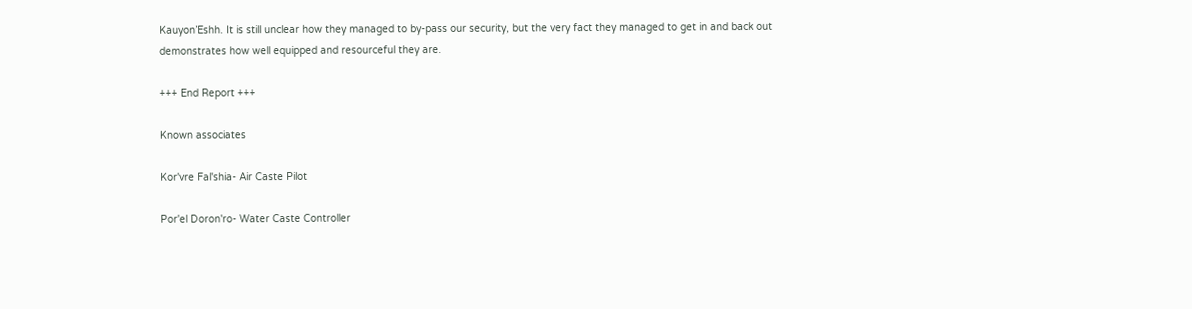Kauyon’Eshh. It is still unclear how they managed to by-pass our security, but the very fact they managed to get in and back out demonstrates how well equipped and resourceful they are.

+++ End Report +++

Known associates

Kor'vre Fal'shia- Air Caste Pilot

Por'el Doron'ro- Water Caste Controller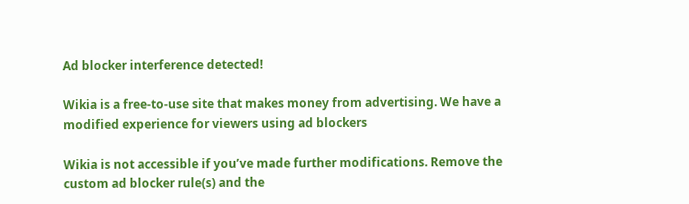Ad blocker interference detected!

Wikia is a free-to-use site that makes money from advertising. We have a modified experience for viewers using ad blockers

Wikia is not accessible if you’ve made further modifications. Remove the custom ad blocker rule(s) and the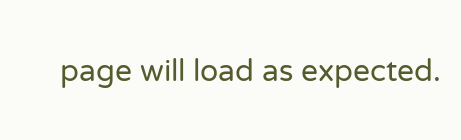page will load as expected.